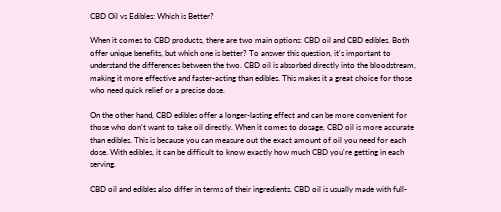CBD Oil vs Edibles: Which is Better?

When it comes to CBD products, there are two main options: CBD oil and CBD edibles. Both offer unique benefits, but which one is better? To answer this question, it's important to understand the differences between the two. CBD oil is absorbed directly into the bloodstream, making it more effective and faster-acting than edibles. This makes it a great choice for those who need quick relief or a precise dose.

On the other hand, CBD edibles offer a longer-lasting effect and can be more convenient for those who don't want to take oil directly. When it comes to dosage, CBD oil is more accurate than edibles. This is because you can measure out the exact amount of oil you need for each dose. With edibles, it can be difficult to know exactly how much CBD you're getting in each serving.

CBD oil and edibles also differ in terms of their ingredients. CBD oil is usually made with full-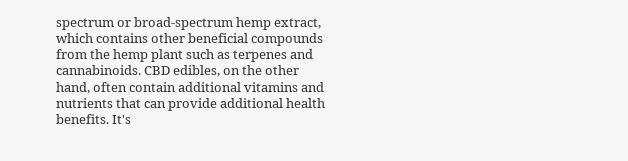spectrum or broad-spectrum hemp extract, which contains other beneficial compounds from the hemp plant such as terpenes and cannabinoids. CBD edibles, on the other hand, often contain additional vitamins and nutrients that can provide additional health benefits. It's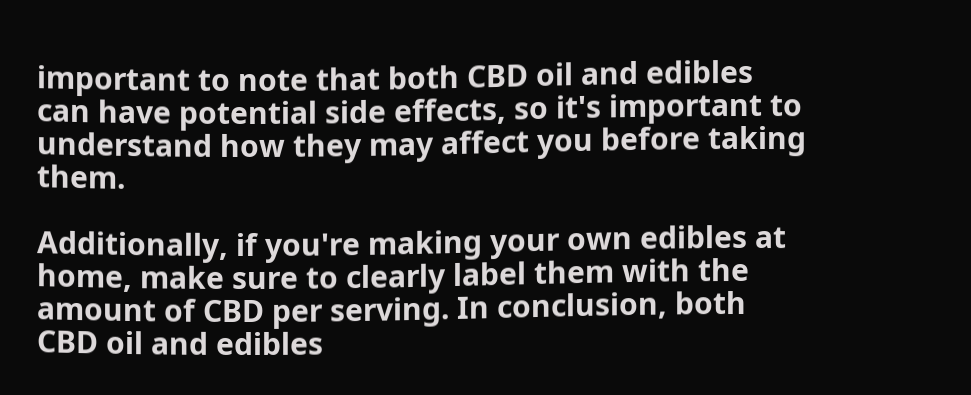important to note that both CBD oil and edibles can have potential side effects, so it's important to understand how they may affect you before taking them.

Additionally, if you're making your own edibles at home, make sure to clearly label them with the amount of CBD per serving. In conclusion, both CBD oil and edibles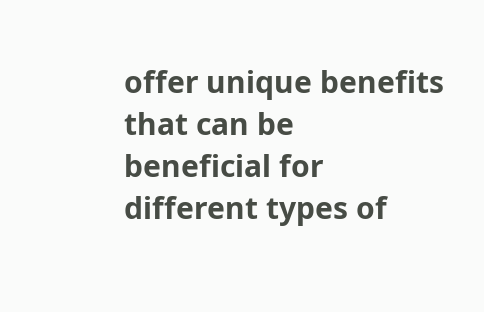offer unique benefits that can be beneficial for different types of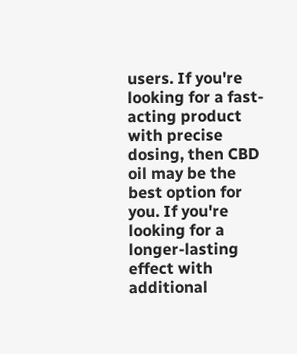users. If you're looking for a fast-acting product with precise dosing, then CBD oil may be the best option for you. If you're looking for a longer-lasting effect with additional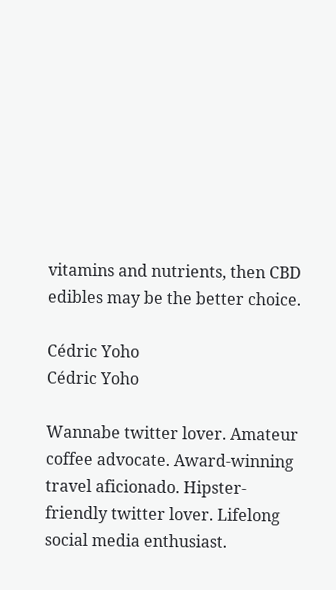vitamins and nutrients, then CBD edibles may be the better choice.

Cédric Yoho
Cédric Yoho

Wannabe twitter lover. Amateur coffee advocate. Award-winning travel aficionado. Hipster-friendly twitter lover. Lifelong social media enthusiast.